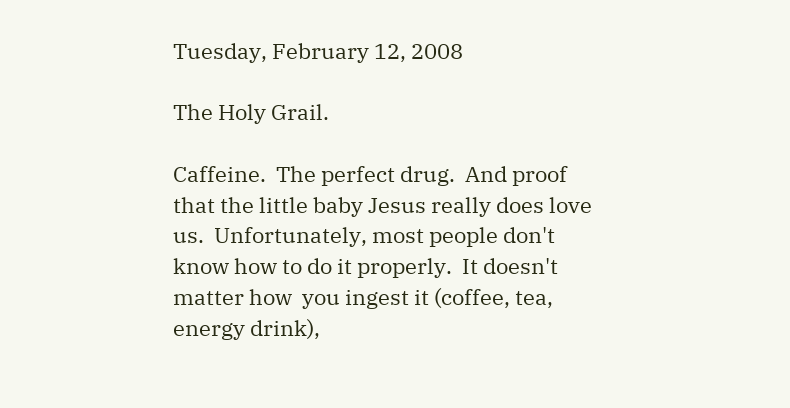Tuesday, February 12, 2008

The Holy Grail.

Caffeine.  The perfect drug.  And proof that the little baby Jesus really does love us.  Unfortunately, most people don't know how to do it properly.  It doesn't matter how  you ingest it (coffee, tea, energy drink),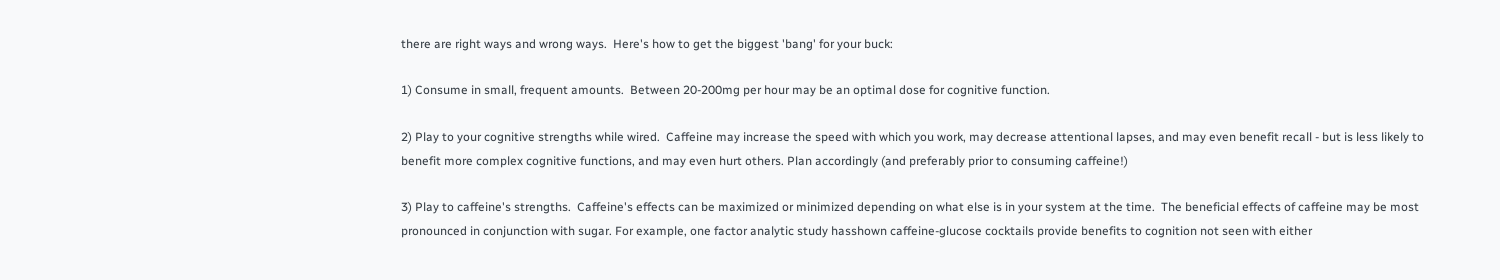there are right ways and wrong ways.  Here's how to get the biggest 'bang' for your buck:

1) Consume in small, frequent amounts.  Between 20-200mg per hour may be an optimal dose for cognitive function.

2) Play to your cognitive strengths while wired.  Caffeine may increase the speed with which you work, may decrease attentional lapses, and may even benefit recall - but is less likely to benefit more complex cognitive functions, and may even hurt others. Plan accordingly (and preferably prior to consuming caffeine!)

3) Play to caffeine's strengths.  Caffeine's effects can be maximized or minimized depending on what else is in your system at the time.  The beneficial effects of caffeine may be most pronounced in conjunction with sugar. For example, one factor analytic study hasshown caffeine-glucose cocktails provide benefits to cognition not seen with either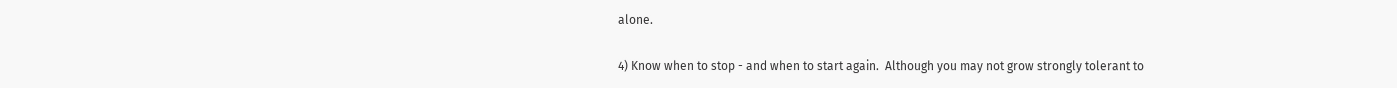alone.

4) Know when to stop - and when to start again.  Although you may not grow strongly tolerant to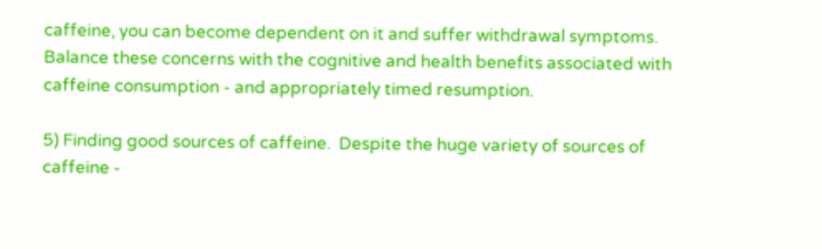caffeine, you can become dependent on it and suffer withdrawal symptoms. Balance these concerns with the cognitive and health benefits associated with caffeine consumption - and appropriately timed resumption.

5) Finding good sources of caffeine.  Despite the huge variety of sources of caffeine -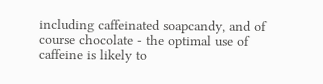including caffeinated soapcandy, and of course chocolate - the optimal use of caffeine is likely to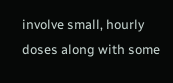involve small, hourly doses along with some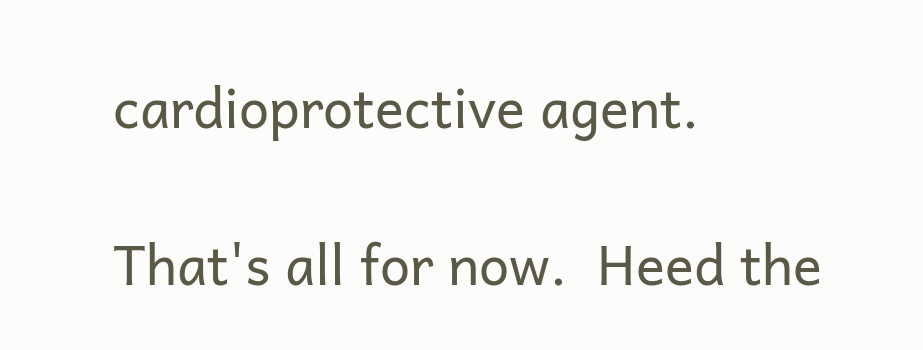cardioprotective agent.

That's all for now.  Heed the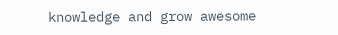knowledge and grow awesome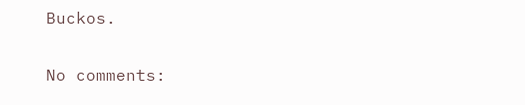Buckos.

No comments: